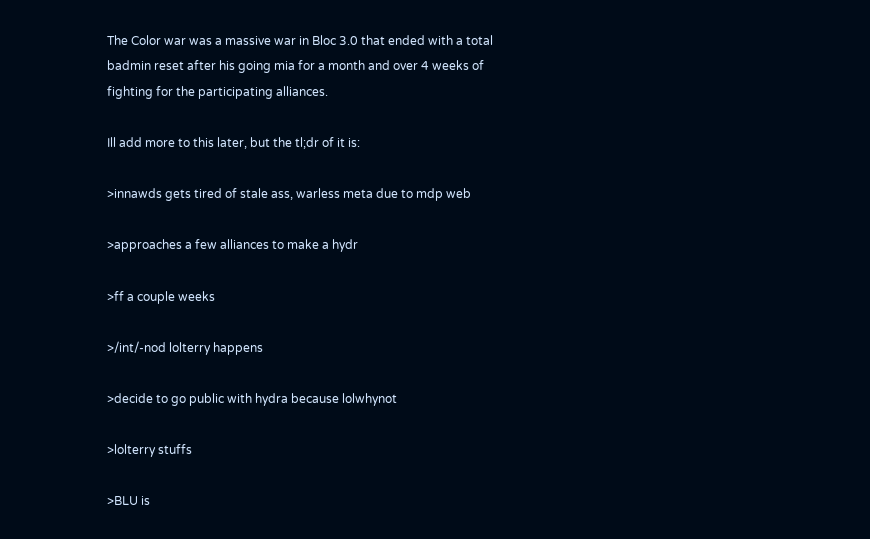The Color war was a massive war in Bloc 3.0 that ended with a total badmin reset after his going mia for a month and over 4 weeks of fighting for the participating alliances.

Ill add more to this later, but the tl;dr of it is:

>innawds gets tired of stale ass, warless meta due to mdp web

>approaches a few alliances to make a hydr

>ff a couple weeks

>/int/-nod lolterry happens

>decide to go public with hydra because lolwhynot

>lolterry stuffs

>BLU is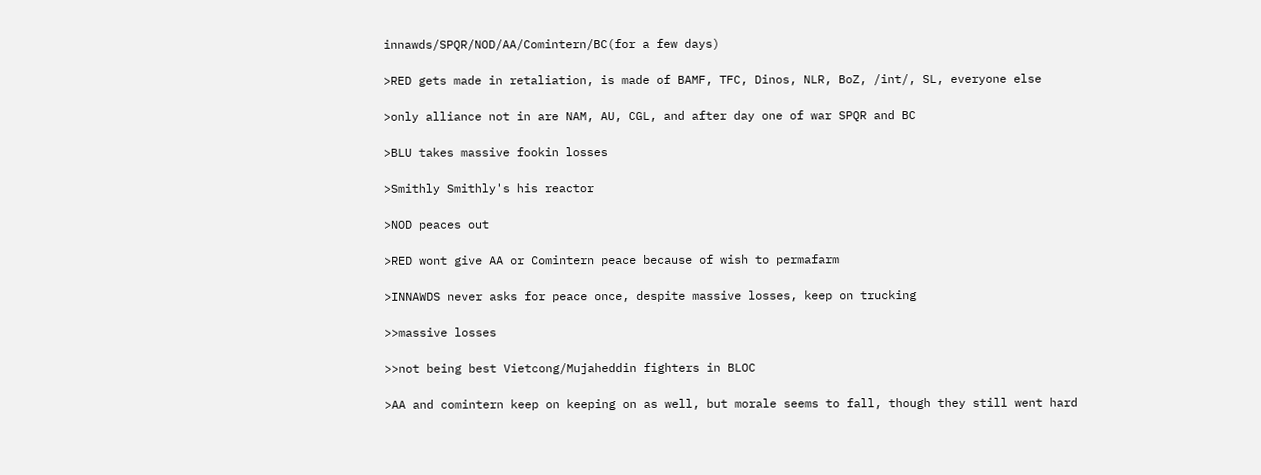innawds/SPQR/NOD/AA/Comintern/BC(for a few days)

>RED gets made in retaliation, is made of BAMF, TFC, Dinos, NLR, BoZ, /int/, SL, everyone else

>only alliance not in are NAM, AU, CGL, and after day one of war SPQR and BC

>BLU takes massive fookin losses

>Smithly Smithly's his reactor

>NOD peaces out

>RED wont give AA or Comintern peace because of wish to permafarm

>INNAWDS never asks for peace once, despite massive losses, keep on trucking

>>massive losses

>>not being best Vietcong/Mujaheddin fighters in BLOC

>AA and comintern keep on keeping on as well, but morale seems to fall, though they still went hard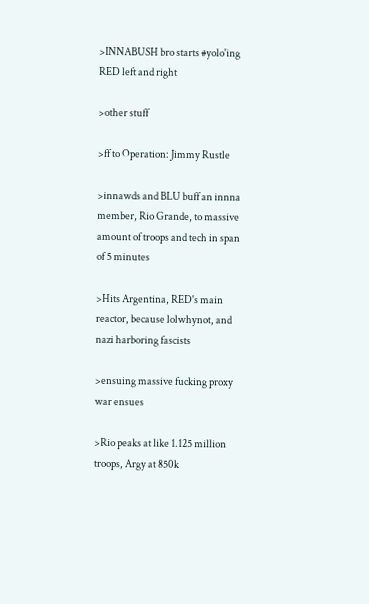>INNABUSH bro starts #yolo'ing RED left and right

>other stuff

>ff to Operation: Jimmy Rustle

>innawds and BLU buff an innna member, Rio Grande, to massive amount of troops and tech in span of 5 minutes

>Hits Argentina, RED's main reactor, because lolwhynot, and nazi harboring fascists

>ensuing massive fucking proxy war ensues

>Rio peaks at like 1.125 million troops, Argy at 850k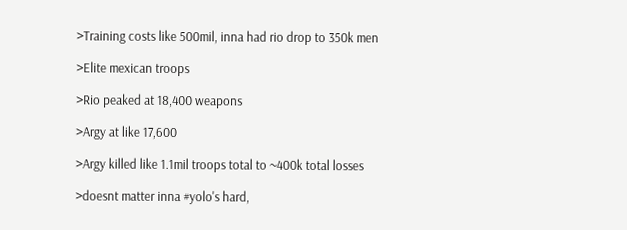>Training costs like 500mil, inna had rio drop to 350k men

>Elite mexican troops

>Rio peaked at 18,400 weapons

>Argy at like 17,600

>Argy killed like 1.1mil troops total to ~400k total losses

>doesnt matter inna #yolo's hard,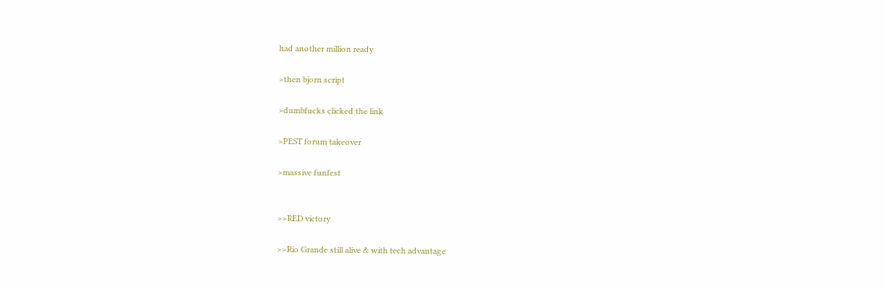had another million ready

>then bjorn script

>dumbfucks clicked the link

>PEST forum takeover

>massive funfest


>>RED victory

>>Rio Grande still alive & with tech advantage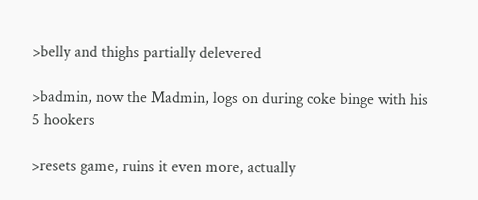>belly and thighs partially delevered

>badmin, now the Madmin, logs on during coke binge with his 5 hookers

>resets game, ruins it even more, actually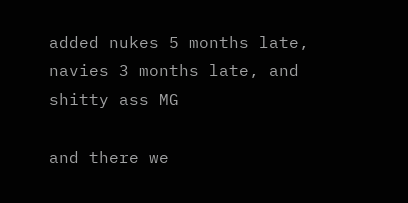added nukes 5 months late, navies 3 months late, and shitty ass MG

and there we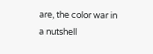are, the color war in a nutshell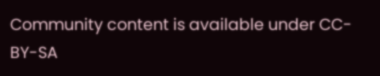Community content is available under CC-BY-SA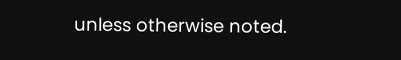unless otherwise noted.